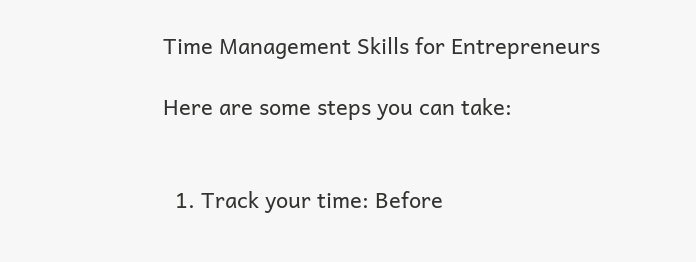Time Management Skills for Entrepreneurs

Here are some steps you can take:


  1. Track your time: Before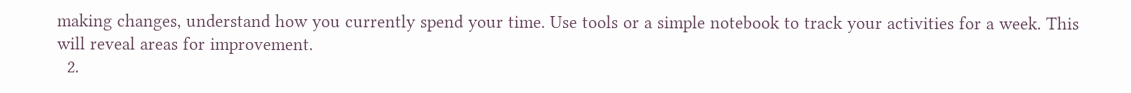making changes, understand how you currently spend your time. Use tools or a simple notebook to track your activities for a week. This will reveal areas for improvement.
  2.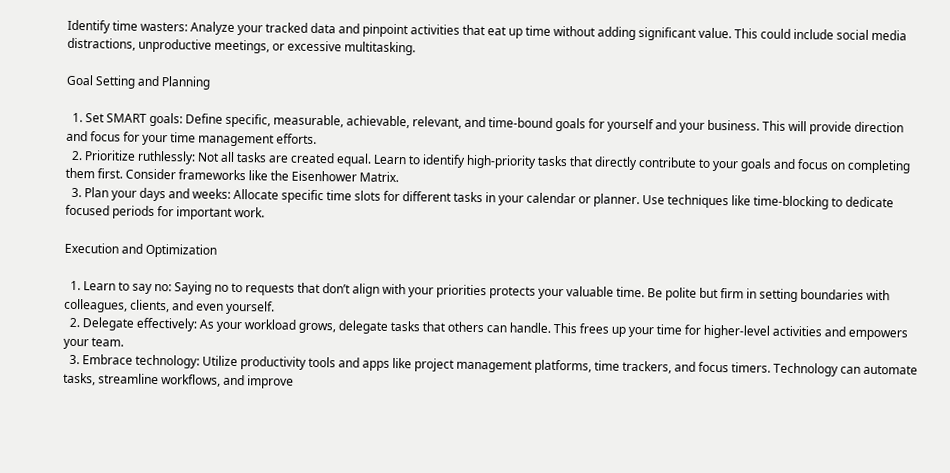Identify time wasters: Analyze your tracked data and pinpoint activities that eat up time without adding significant value. This could include social media distractions, unproductive meetings, or excessive multitasking.

Goal Setting and Planning

  1. Set SMART goals: Define specific, measurable, achievable, relevant, and time-bound goals for yourself and your business. This will provide direction and focus for your time management efforts.
  2. Prioritize ruthlessly: Not all tasks are created equal. Learn to identify high-priority tasks that directly contribute to your goals and focus on completing them first. Consider frameworks like the Eisenhower Matrix.
  3. Plan your days and weeks: Allocate specific time slots for different tasks in your calendar or planner. Use techniques like time-blocking to dedicate focused periods for important work.

Execution and Optimization

  1. Learn to say no: Saying no to requests that don’t align with your priorities protects your valuable time. Be polite but firm in setting boundaries with colleagues, clients, and even yourself.
  2. Delegate effectively: As your workload grows, delegate tasks that others can handle. This frees up your time for higher-level activities and empowers your team.
  3. Embrace technology: Utilize productivity tools and apps like project management platforms, time trackers, and focus timers. Technology can automate tasks, streamline workflows, and improve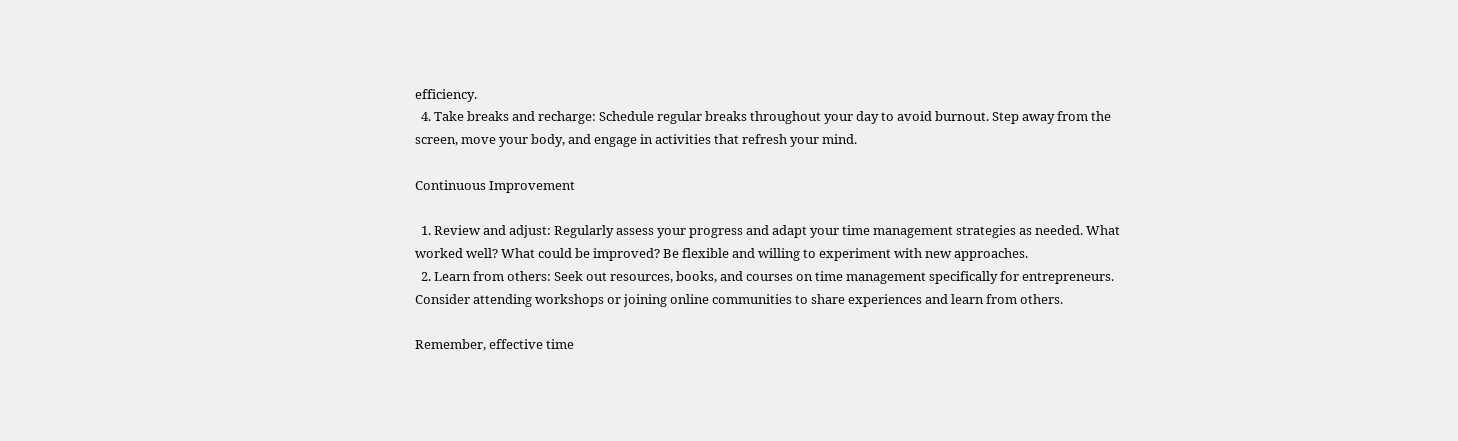efficiency.
  4. Take breaks and recharge: Schedule regular breaks throughout your day to avoid burnout. Step away from the screen, move your body, and engage in activities that refresh your mind.

Continuous Improvement

  1. Review and adjust: Regularly assess your progress and adapt your time management strategies as needed. What worked well? What could be improved? Be flexible and willing to experiment with new approaches.
  2. Learn from others: Seek out resources, books, and courses on time management specifically for entrepreneurs. Consider attending workshops or joining online communities to share experiences and learn from others.

Remember, effective time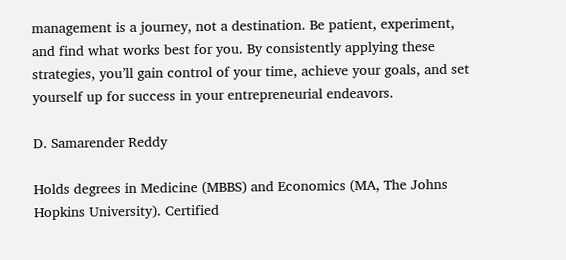management is a journey, not a destination. Be patient, experiment, and find what works best for you. By consistently applying these strategies, you’ll gain control of your time, achieve your goals, and set yourself up for success in your entrepreneurial endeavors.

D. Samarender Reddy

Holds degrees in Medicine (MBBS) and Economics (MA, The Johns Hopkins University). Certified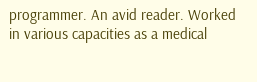programmer. An avid reader. Worked in various capacities as a medical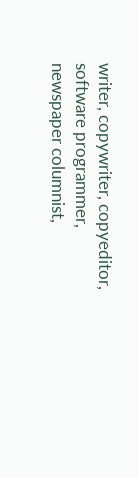writer, copywriter, copyeditor, software programmer, newspaper columnist,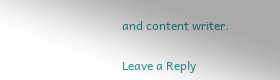and content writer.

Leave a Reply